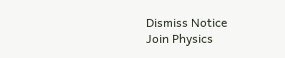Dismiss Notice
Join Physics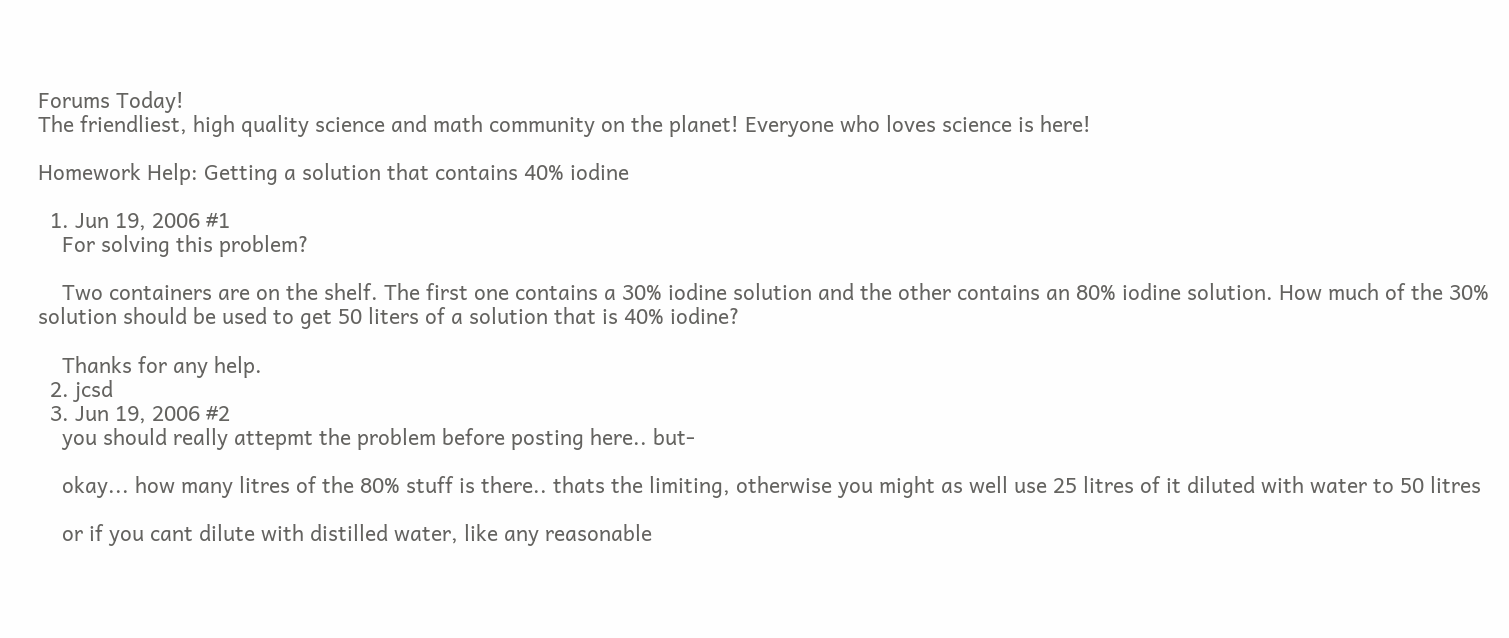Forums Today!
The friendliest, high quality science and math community on the planet! Everyone who loves science is here!

Homework Help: Getting a solution that contains 40% iodine

  1. Jun 19, 2006 #1
    For solving this problem?

    Two containers are on the shelf. The first one contains a 30% iodine solution and the other contains an 80% iodine solution. How much of the 30% solution should be used to get 50 liters of a solution that is 40% iodine?

    Thanks for any help.
  2. jcsd
  3. Jun 19, 2006 #2
    you should really attepmt the problem before posting here.. but-

    okay... how many litres of the 80% stuff is there.. thats the limiting, otherwise you might as well use 25 litres of it diluted with water to 50 litres

    or if you cant dilute with distilled water, like any reasonable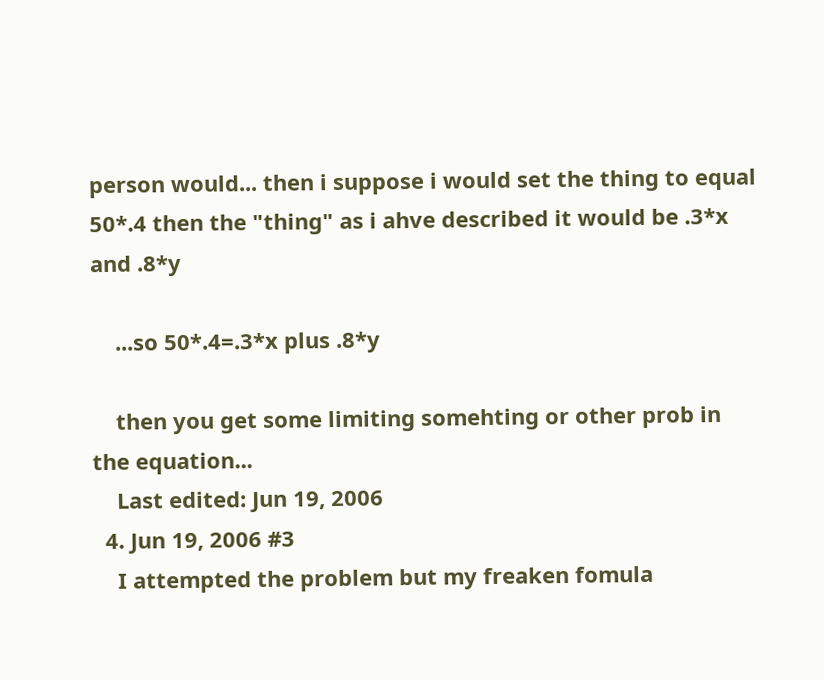person would... then i suppose i would set the thing to equal 50*.4 then the "thing" as i ahve described it would be .3*x and .8*y

    ...so 50*.4=.3*x plus .8*y

    then you get some limiting somehting or other prob in the equation...
    Last edited: Jun 19, 2006
  4. Jun 19, 2006 #3
    I attempted the problem but my freaken fomula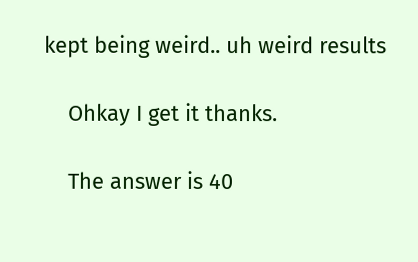kept being weird.. uh weird results

    Ohkay I get it thanks.

    The answer is 40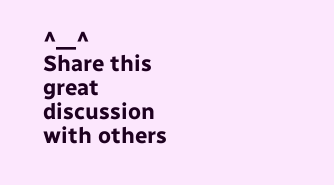^__^
Share this great discussion with others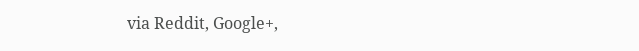via Reddit, Google+,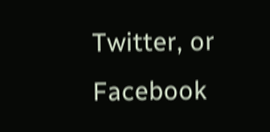Twitter, or Facebook